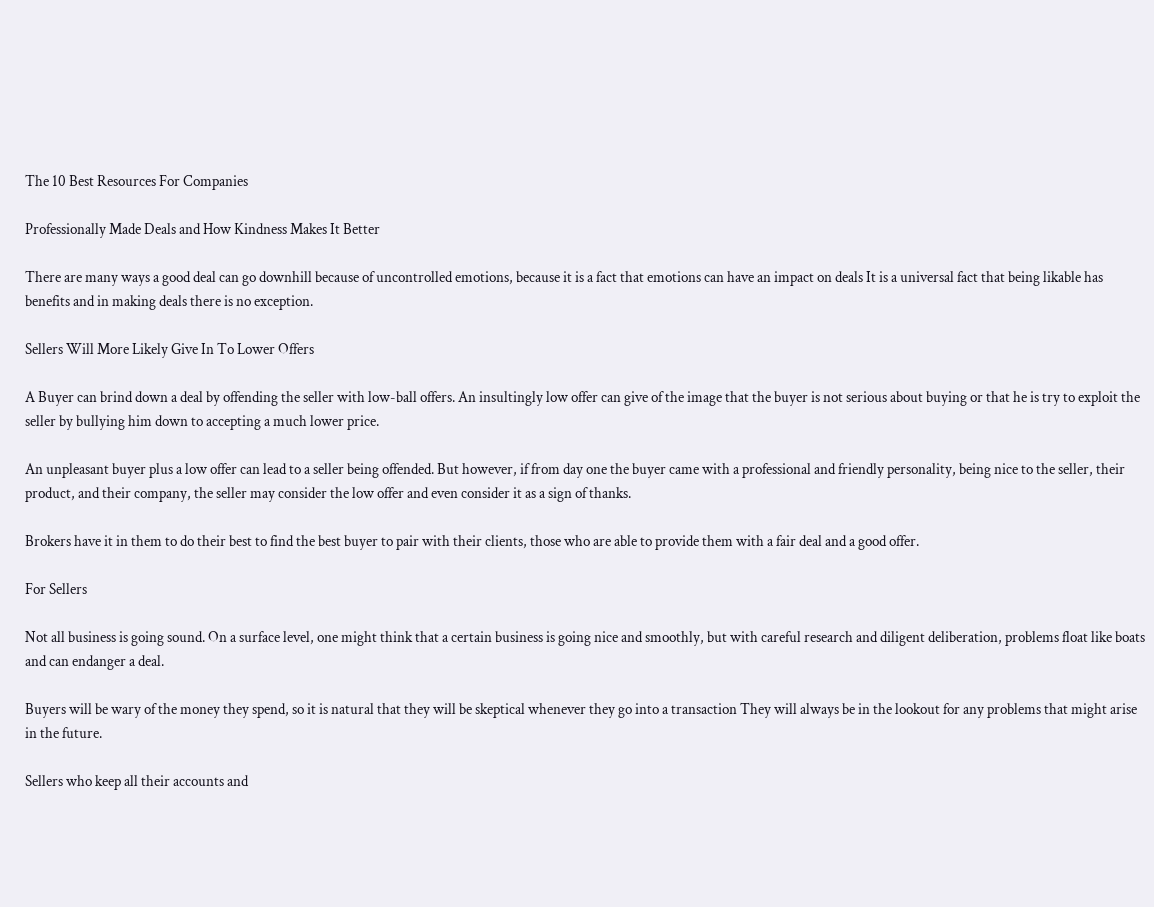The 10 Best Resources For Companies

Professionally Made Deals and How Kindness Makes It Better

There are many ways a good deal can go downhill because of uncontrolled emotions, because it is a fact that emotions can have an impact on deals It is a universal fact that being likable has benefits and in making deals there is no exception.

Sellers Will More Likely Give In To Lower Offers

A Buyer can brind down a deal by offending the seller with low-ball offers. An insultingly low offer can give of the image that the buyer is not serious about buying or that he is try to exploit the seller by bullying him down to accepting a much lower price.

An unpleasant buyer plus a low offer can lead to a seller being offended. But however, if from day one the buyer came with a professional and friendly personality, being nice to the seller, their product, and their company, the seller may consider the low offer and even consider it as a sign of thanks.

Brokers have it in them to do their best to find the best buyer to pair with their clients, those who are able to provide them with a fair deal and a good offer.

For Sellers

Not all business is going sound. On a surface level, one might think that a certain business is going nice and smoothly, but with careful research and diligent deliberation, problems float like boats and can endanger a deal.

Buyers will be wary of the money they spend, so it is natural that they will be skeptical whenever they go into a transaction They will always be in the lookout for any problems that might arise in the future.

Sellers who keep all their accounts and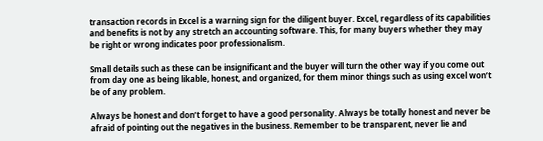transaction records in Excel is a warning sign for the diligent buyer. Excel, regardless of its capabilities and benefits is not by any stretch an accounting software. This, for many buyers whether they may be right or wrong indicates poor professionalism.

Small details such as these can be insignificant and the buyer will turn the other way if you come out from day one as being likable, honest, and organized, for them minor things such as using excel won’t be of any problem.

Always be honest and don’t forget to have a good personality. Always be totally honest and never be afraid of pointing out the negatives in the business. Remember to be transparent, never lie and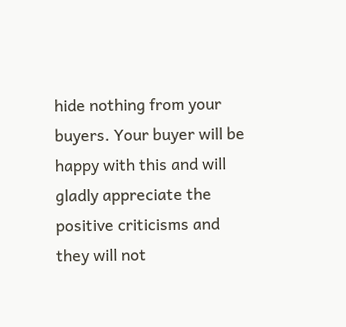hide nothing from your buyers. Your buyer will be happy with this and will gladly appreciate the positive criticisms and they will not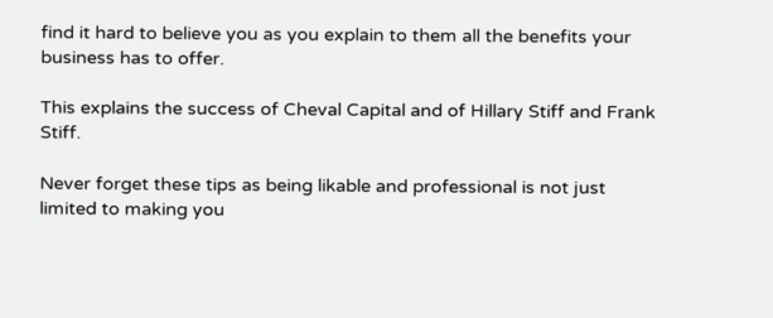find it hard to believe you as you explain to them all the benefits your business has to offer.

This explains the success of Cheval Capital and of Hillary Stiff and Frank Stiff.

Never forget these tips as being likable and professional is not just limited to making you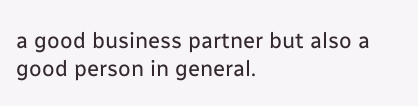a good business partner but also a good person in general.